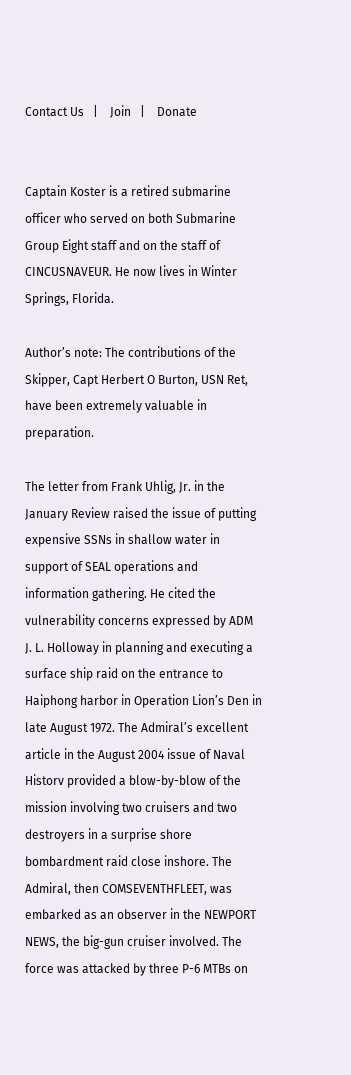Contact Us   |    Join   |    Donate


Captain Koster is a retired submarine officer who served on both Submarine Group Eight staff and on the staff of CINCUSNAVEUR. He now lives in Winter Springs, Florida.

Author’s note: The contributions of the Skipper, Capt Herbert O Burton, USN Ret, have been extremely valuable in preparation.

The letter from Frank Uhlig, Jr. in the January Review raised the issue of putting expensive SSNs in shallow water in support of SEAL operations and information gathering. He cited the vulnerability concerns expressed by ADM J. L. Holloway in planning and executing a surface ship raid on the entrance to Haiphong harbor in Operation Lion’s Den in late August 1972. The Admiral’s excellent article in the August 2004 issue of Naval Historv provided a blow-by-blow of the mission involving two cruisers and two destroyers in a surprise shore bombardment raid close inshore. The Admiral, then COMSEVENTHFLEET, was embarked as an observer in the NEWPORT NEWS, the big-gun cruiser involved. The force was attacked by three P-6 MTBs on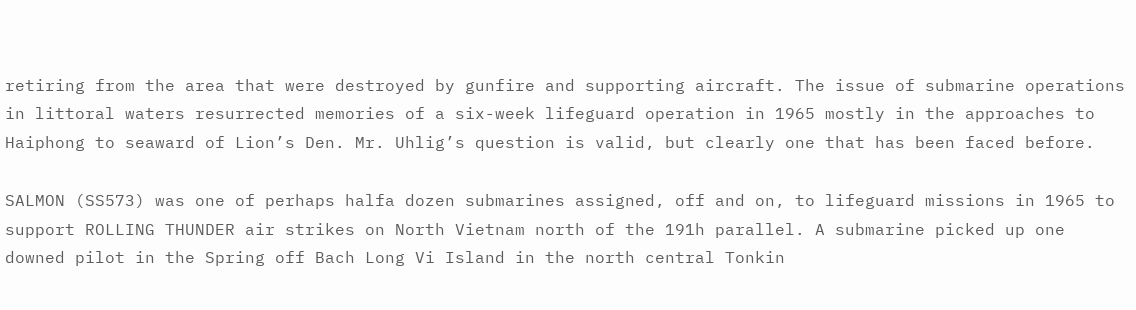retiring from the area that were destroyed by gunfire and supporting aircraft. The issue of submarine operations in littoral waters resurrected memories of a six-week lifeguard operation in 1965 mostly in the approaches to Haiphong to seaward of Lion’s Den. Mr. Uhlig’s question is valid, but clearly one that has been faced before.

SALMON (SS573) was one of perhaps halfa dozen submarines assigned, off and on, to lifeguard missions in 1965 to support ROLLING THUNDER air strikes on North Vietnam north of the 191h parallel. A submarine picked up one downed pilot in the Spring off Bach Long Vi Island in the north central Tonkin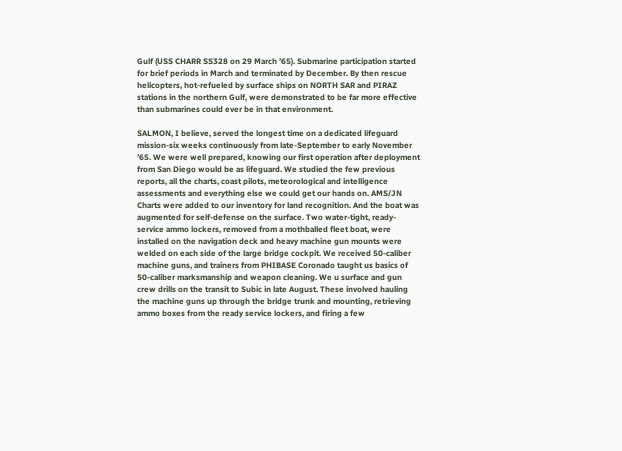Gulf (USS CHARR SS328 on 29 March ’65). Submarine participation started for brief periods in March and terminated by December. By then rescue helicopters, hot-refueled by surface ships on NORTH SAR and PIRAZ stations in the northern Gulf, were demonstrated to be far more effective than submarines could ever be in that environment.

SALMON, I believe, served the longest time on a dedicated lifeguard mission-six weeks continuously from late-September to early November ’65. We were well prepared, knowing our first operation after deployment from San Diego would be as lifeguard. We studied the few previous reports, all the charts, coast pilots, meteorological and intelligence assessments and everything else we could get our hands on. AMS/JN Charts were added to our inventory for land recognition. And the boat was augmented for self-defense on the surface. Two water-tight, ready-service ammo lockers, removed from a mothballed fleet boat, were installed on the navigation deck and heavy machine gun mounts were welded on each side of the large bridge cockpit. We received 50-caliber machine guns, and trainers from PHIBASE Coronado taught us basics of 50-caliber marksmanship and weapon cleaning. We u surface and gun crew drills on the transit to Subic in late August. These involved hauling the machine guns up through the bridge trunk and mounting, retrieving ammo boxes from the ready service lockers, and firing a few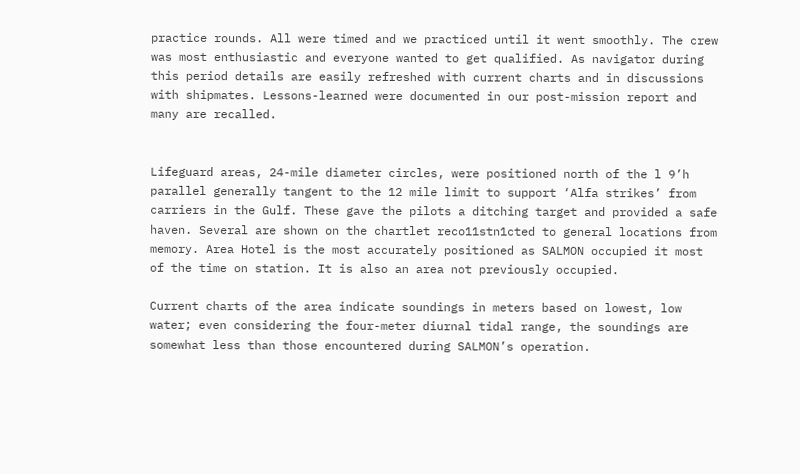practice rounds. All were timed and we practiced until it went smoothly. The crew was most enthusiastic and everyone wanted to get qualified. As navigator during this period details are easily refreshed with current charts and in discussions with shipmates. Lessons-learned were documented in our post-mission report and many are recalled.


Lifeguard areas, 24-mile diameter circles, were positioned north of the l 9’h parallel generally tangent to the 12 mile limit to support ‘Alfa strikes’ from carriers in the Gulf. These gave the pilots a ditching target and provided a safe haven. Several are shown on the chartlet reco11stn1cted to general locations from memory. Area Hotel is the most accurately positioned as SALMON occupied it most of the time on station. It is also an area not previously occupied.

Current charts of the area indicate soundings in meters based on lowest, low water; even considering the four-meter diurnal tidal range, the soundings are somewhat less than those encountered during SALMON’s operation.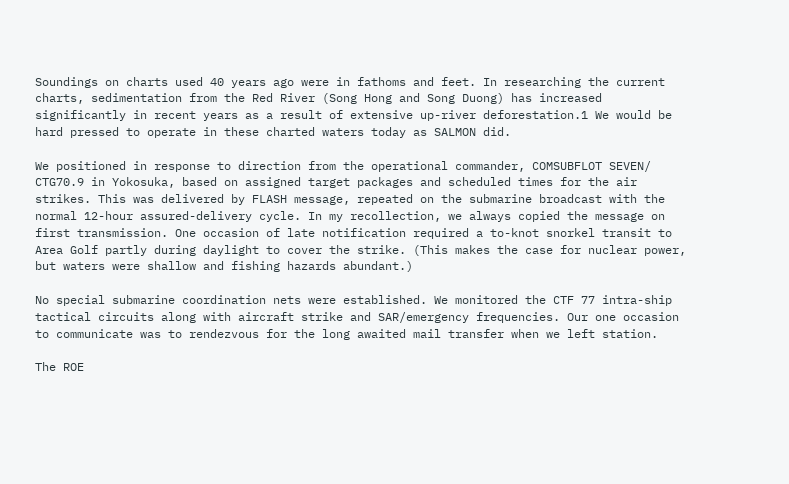Soundings on charts used 40 years ago were in fathoms and feet. In researching the current charts, sedimentation from the Red River (Song Hong and Song Duong) has increased significantly in recent years as a result of extensive up-river deforestation.1 We would be hard pressed to operate in these charted waters today as SALMON did.

We positioned in response to direction from the operational commander, COMSUBFLOT SEVEN/ CTG70.9 in Yokosuka, based on assigned target packages and scheduled times for the air strikes. This was delivered by FLASH message, repeated on the submarine broadcast with the normal 12-hour assured-delivery cycle. In my recollection, we always copied the message on first transmission. One occasion of late notification required a to-knot snorkel transit to Area Golf partly during daylight to cover the strike. (This makes the case for nuclear power, but waters were shallow and fishing hazards abundant.)

No special submarine coordination nets were established. We monitored the CTF 77 intra-ship tactical circuits along with aircraft strike and SAR/emergency frequencies. Our one occasion to communicate was to rendezvous for the long awaited mail transfer when we left station.

The ROE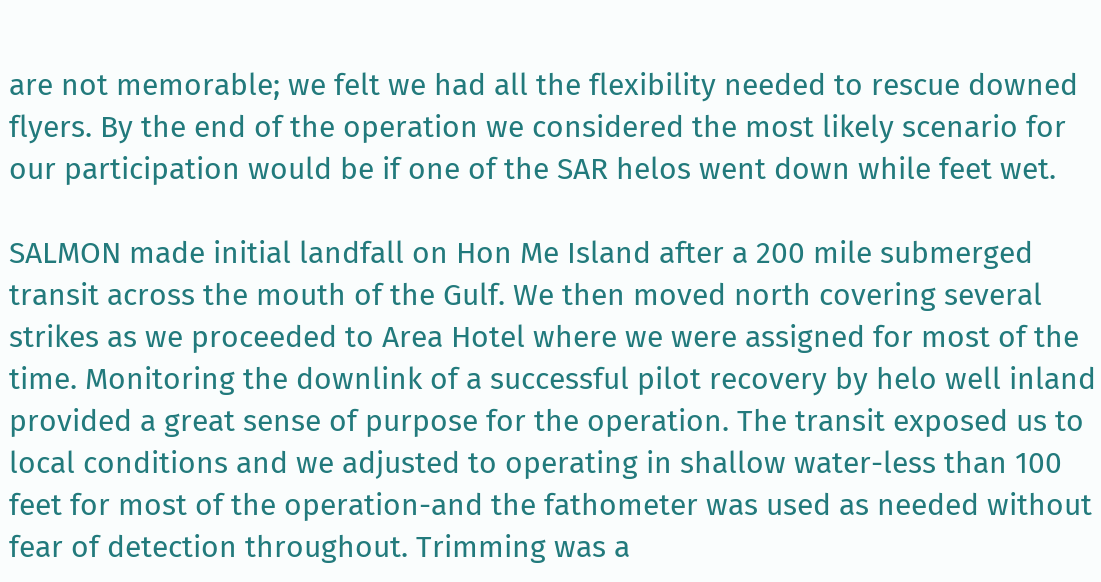are not memorable; we felt we had all the flexibility needed to rescue downed flyers. By the end of the operation we considered the most likely scenario for our participation would be if one of the SAR helos went down while feet wet.

SALMON made initial landfall on Hon Me Island after a 200 mile submerged transit across the mouth of the Gulf. We then moved north covering several strikes as we proceeded to Area Hotel where we were assigned for most of the time. Monitoring the downlink of a successful pilot recovery by helo well inland provided a great sense of purpose for the operation. The transit exposed us to local conditions and we adjusted to operating in shallow water-less than 100 feet for most of the operation-and the fathometer was used as needed without fear of detection throughout. Trimming was a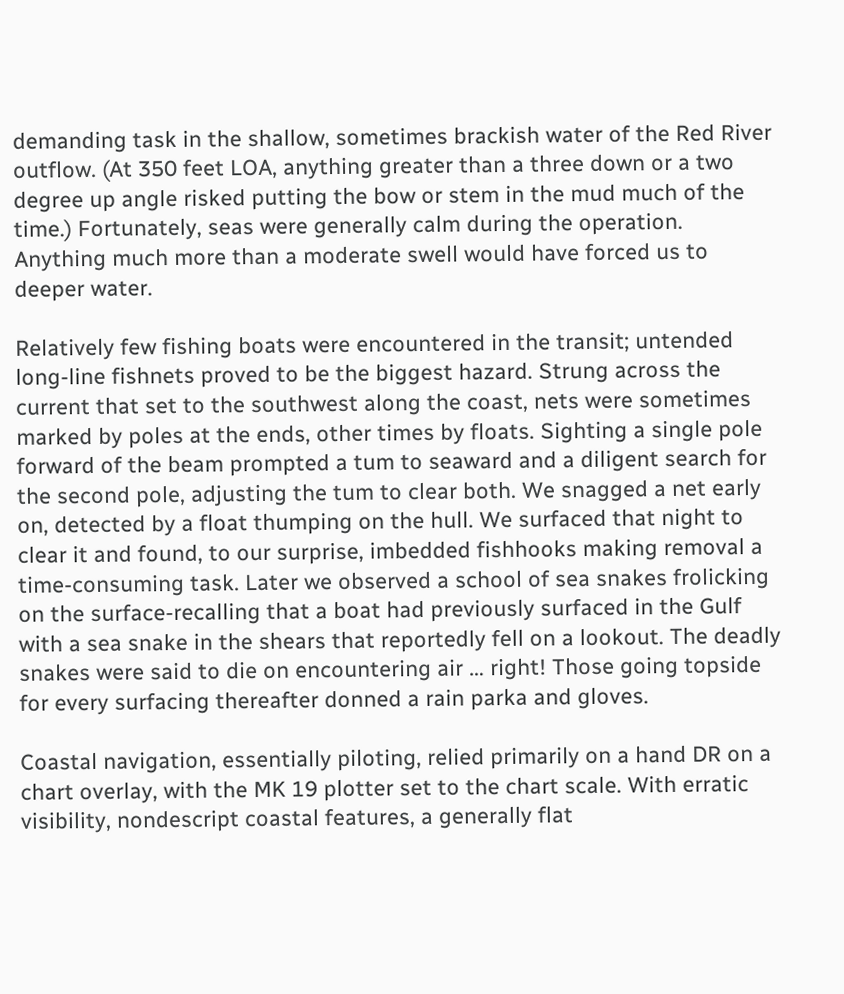demanding task in the shallow, sometimes brackish water of the Red River outflow. (At 350 feet LOA, anything greater than a three down or a two degree up angle risked putting the bow or stem in the mud much of the time.) Fortunately, seas were generally calm during the operation. Anything much more than a moderate swell would have forced us to deeper water.

Relatively few fishing boats were encountered in the transit; untended long-line fishnets proved to be the biggest hazard. Strung across the current that set to the southwest along the coast, nets were sometimes marked by poles at the ends, other times by floats. Sighting a single pole forward of the beam prompted a tum to seaward and a diligent search for the second pole, adjusting the tum to clear both. We snagged a net early on, detected by a float thumping on the hull. We surfaced that night to clear it and found, to our surprise, imbedded fishhooks making removal a time-consuming task. Later we observed a school of sea snakes frolicking on the surface-recalling that a boat had previously surfaced in the Gulf with a sea snake in the shears that reportedly fell on a lookout. The deadly snakes were said to die on encountering air … right! Those going topside for every surfacing thereafter donned a rain parka and gloves.

Coastal navigation, essentially piloting, relied primarily on a hand DR on a chart overlay, with the MK 19 plotter set to the chart scale. With erratic visibility, nondescript coastal features, a generally flat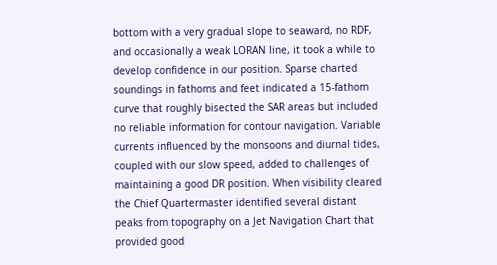bottom with a very gradual slope to seaward, no RDF, and occasionally a weak LORAN line, it took a while to develop confidence in our position. Sparse charted soundings in fathoms and feet indicated a 15-fathom curve that roughly bisected the SAR areas but included no reliable information for contour navigation. Variable currents influenced by the monsoons and diurnal tides, coupled with our slow speed, added to challenges of maintaining a good DR position. When visibility cleared the Chief Quartermaster identified several distant peaks from topography on a Jet Navigation Chart that provided good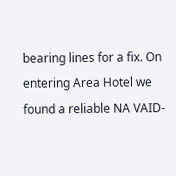bearing lines for a fix. On entering Area Hotel we found a reliable NA VAID-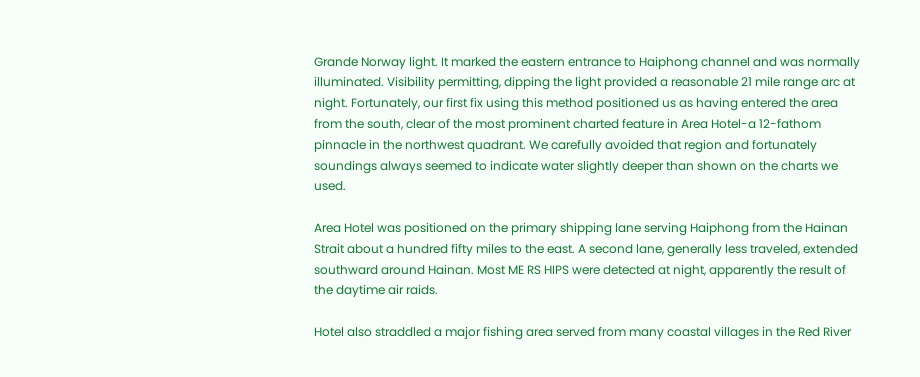Grande Norway light. It marked the eastern entrance to Haiphong channel and was normally illuminated. Visibility permitting, dipping the light provided a reasonable 21 mile range arc at night. Fortunately, our first fix using this method positioned us as having entered the area from the south, clear of the most prominent charted feature in Area Hotel-a 12-fathom pinnacle in the northwest quadrant. We carefully avoided that region and fortunately soundings always seemed to indicate water slightly deeper than shown on the charts we used.

Area Hotel was positioned on the primary shipping lane serving Haiphong from the Hainan Strait about a hundred fifty miles to the east. A second lane, generally less traveled, extended southward around Hainan. Most ME RS HIPS were detected at night, apparently the result of the daytime air raids.

Hotel also straddled a major fishing area served from many coastal villages in the Red River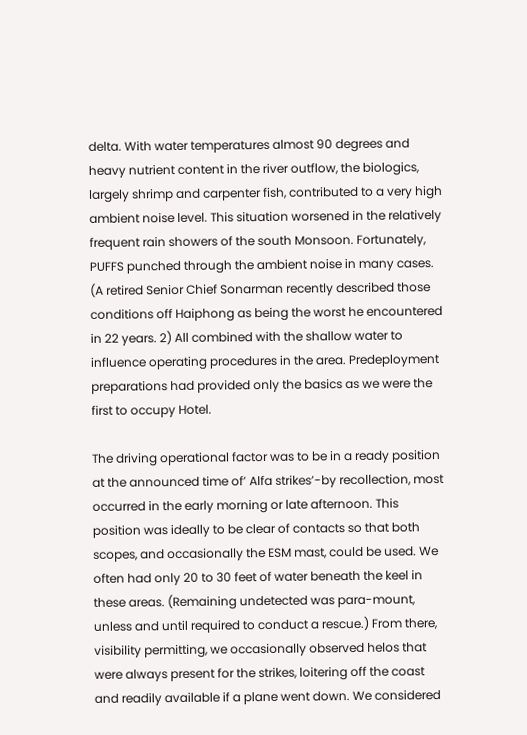delta. With water temperatures almost 90 degrees and heavy nutrient content in the river outflow, the biologics, largely shrimp and carpenter fish, contributed to a very high ambient noise level. This situation worsened in the relatively frequent rain showers of the south Monsoon. Fortunately, PUFFS punched through the ambient noise in many cases. (A retired Senior Chief Sonarman recently described those conditions off Haiphong as being the worst he encountered in 22 years. 2) All combined with the shallow water to influence operating procedures in the area. Predeployment preparations had provided only the basics as we were the first to occupy Hotel.

The driving operational factor was to be in a ready position at the announced time of’ Alfa strikes’-by recollection, most occurred in the early morning or late afternoon. This position was ideally to be clear of contacts so that both scopes, and occasionally the ESM mast, could be used. We often had only 20 to 30 feet of water beneath the keel in these areas. (Remaining undetected was para-mount, unless and until required to conduct a rescue.) From there, visibility permitting, we occasionally observed helos that were always present for the strikes, loitering off the coast and readily available if a plane went down. We considered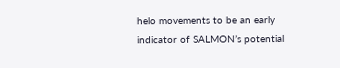helo movements to be an early indicator of SALMON’s potential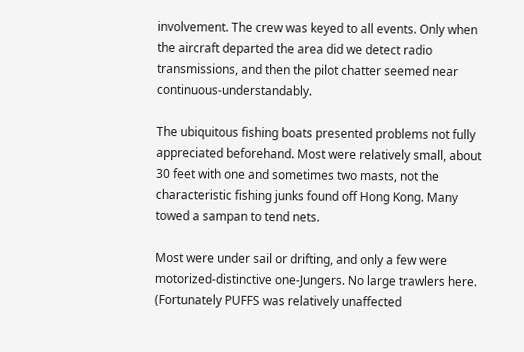involvement. The crew was keyed to all events. Only when the aircraft departed the area did we detect radio transmissions, and then the pilot chatter seemed near continuous-understandably.

The ubiquitous fishing boats presented problems not fully appreciated beforehand. Most were relatively small, about 30 feet with one and sometimes two masts, not the characteristic fishing junks found off Hong Kong. Many towed a sampan to tend nets.

Most were under sail or drifting, and only a few were motorized-distinctive one-Jungers. No large trawlers here. (Fortunately PUFFS was relatively unaffected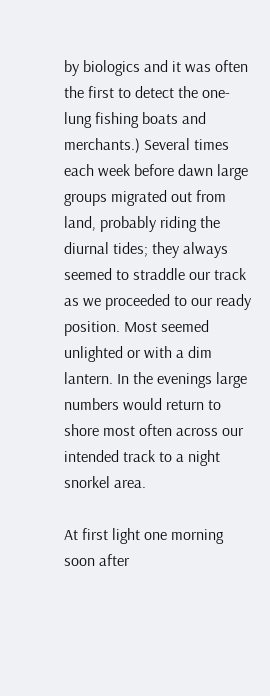by biologics and it was often the first to detect the one-lung fishing boats and merchants.) Several times each week before dawn large groups migrated out from land, probably riding the diurnal tides; they always seemed to straddle our track as we proceeded to our ready position. Most seemed unlighted or with a dim lantern. In the evenings large numbers would return to shore most often across our intended track to a night snorkel area.

At first light one morning soon after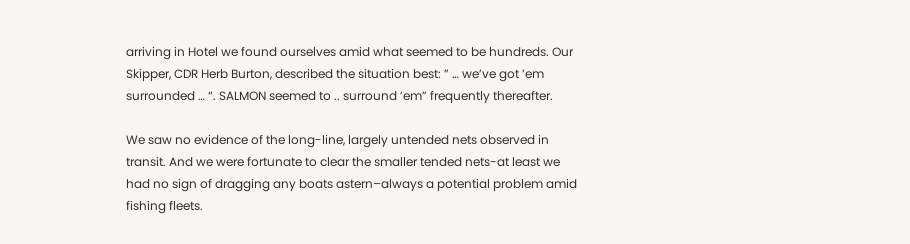arriving in Hotel we found ourselves amid what seemed to be hundreds. Our Skipper, CDR Herb Burton, described the situation best: ” … we’ve got ’em surrounded … “. SALMON seemed to .. surround ’em” frequently thereafter.

We saw no evidence of the long-line, largely untended nets observed in transit. And we were fortunate to clear the smaller tended nets-at least we had no sign of dragging any boats astern–always a potential problem amid fishing fleets.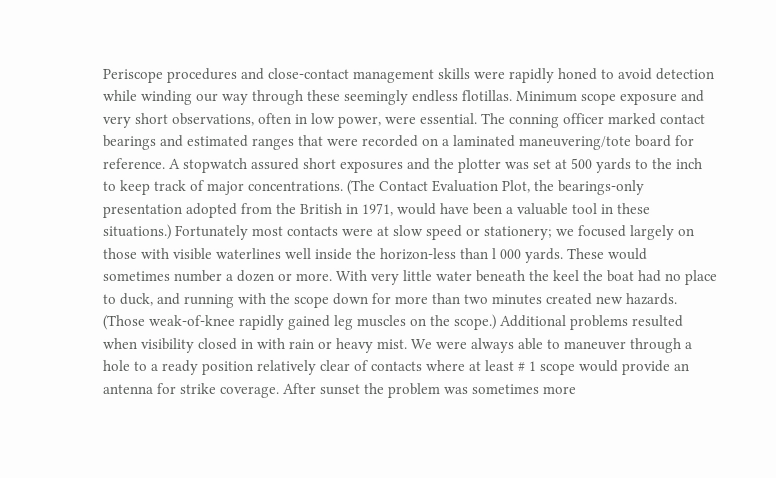Periscope procedures and close-contact management skills were rapidly honed to avoid detection while winding our way through these seemingly endless flotillas. Minimum scope exposure and very short observations, often in low power, were essential. The conning officer marked contact bearings and estimated ranges that were recorded on a laminated maneuvering/tote board for reference. A stopwatch assured short exposures and the plotter was set at 500 yards to the inch to keep track of major concentrations. (The Contact Evaluation Plot, the bearings-only presentation adopted from the British in 1971, would have been a valuable tool in these situations.) Fortunately most contacts were at slow speed or stationery; we focused largely on those with visible waterlines well inside the horizon-less than l 000 yards. These would sometimes number a dozen or more. With very little water beneath the keel the boat had no place to duck, and running with the scope down for more than two minutes created new hazards. (Those weak-of-knee rapidly gained leg muscles on the scope.) Additional problems resulted when visibility closed in with rain or heavy mist. We were always able to maneuver through a hole to a ready position relatively clear of contacts where at least # 1 scope would provide an antenna for strike coverage. After sunset the problem was sometimes more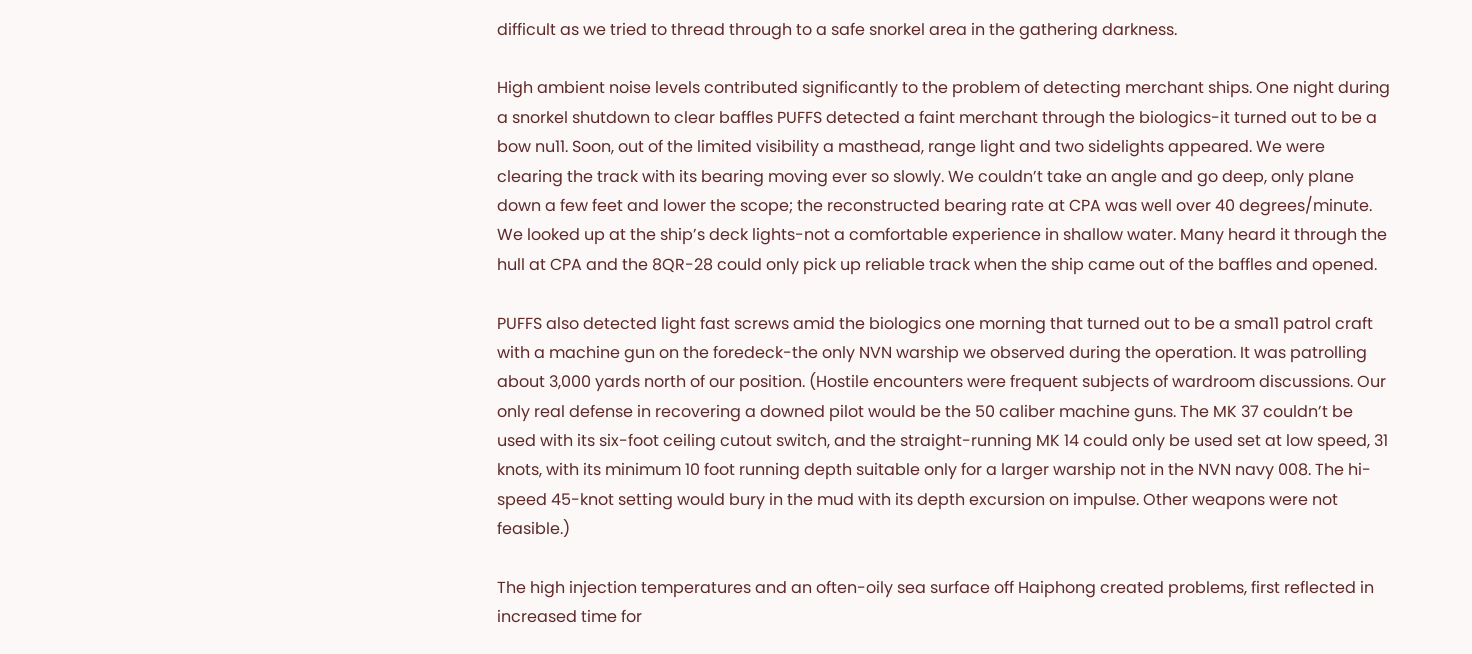difficult as we tried to thread through to a safe snorkel area in the gathering darkness.

High ambient noise levels contributed significantly to the problem of detecting merchant ships. One night during a snorkel shutdown to clear baffles PUFFS detected a faint merchant through the biologics-it turned out to be a bow nu11. Soon, out of the limited visibility a masthead, range light and two sidelights appeared. We were clearing the track with its bearing moving ever so slowly. We couldn’t take an angle and go deep, only plane down a few feet and lower the scope; the reconstructed bearing rate at CPA was well over 40 degrees/minute. We looked up at the ship’s deck lights-not a comfortable experience in shallow water. Many heard it through the hull at CPA and the 8QR-28 could only pick up reliable track when the ship came out of the baffles and opened.

PUFFS also detected light fast screws amid the biologics one morning that turned out to be a sma11 patrol craft with a machine gun on the foredeck-the only NVN warship we observed during the operation. It was patrolling about 3,000 yards north of our position. (Hostile encounters were frequent subjects of wardroom discussions. Our only real defense in recovering a downed pilot would be the 50 caliber machine guns. The MK 37 couldn’t be used with its six-foot ceiling cutout switch, and the straight-running MK 14 could only be used set at low speed, 31 knots, with its minimum 10 foot running depth suitable only for a larger warship not in the NVN navy 008. The hi-speed 45-knot setting would bury in the mud with its depth excursion on impulse. Other weapons were not feasible.)

The high injection temperatures and an often-oily sea surface off Haiphong created problems, first reflected in increased time for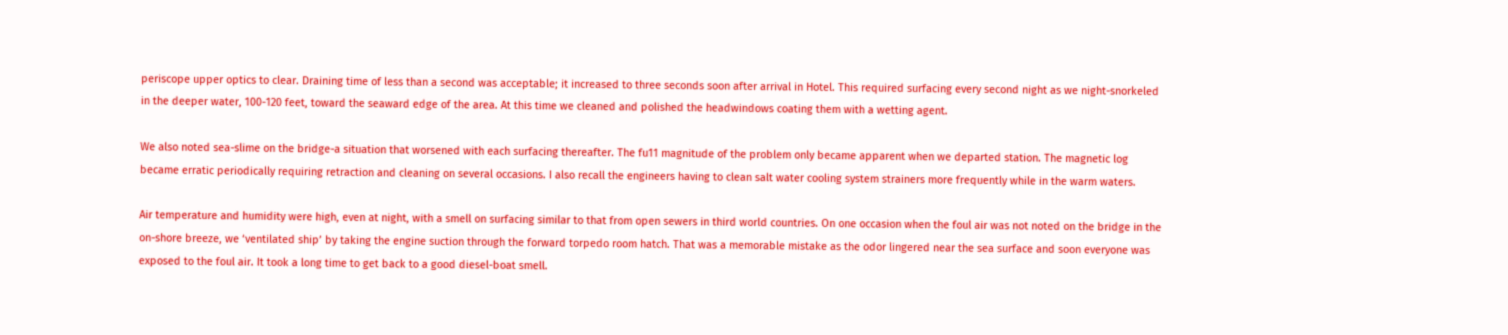periscope upper optics to clear. Draining time of less than a second was acceptable; it increased to three seconds soon after arrival in Hotel. This required surfacing every second night as we night-snorkeled in the deeper water, 100-120 feet, toward the seaward edge of the area. At this time we cleaned and polished the headwindows coating them with a wetting agent.

We also noted sea-slime on the bridge-a situation that worsened with each surfacing thereafter. The fu11 magnitude of the problem only became apparent when we departed station. The magnetic log became erratic periodically requiring retraction and cleaning on several occasions. I also recall the engineers having to clean salt water cooling system strainers more frequently while in the warm waters.

Air temperature and humidity were high, even at night, with a smell on surfacing similar to that from open sewers in third world countries. On one occasion when the foul air was not noted on the bridge in the on-shore breeze, we ‘ventilated ship’ by taking the engine suction through the forward torpedo room hatch. That was a memorable mistake as the odor lingered near the sea surface and soon everyone was exposed to the foul air. It took a long time to get back to a good diesel-boat smell.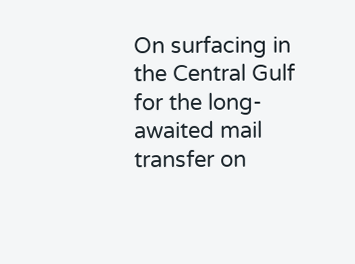On surfacing in the Central Gulf for the long-awaited mail transfer on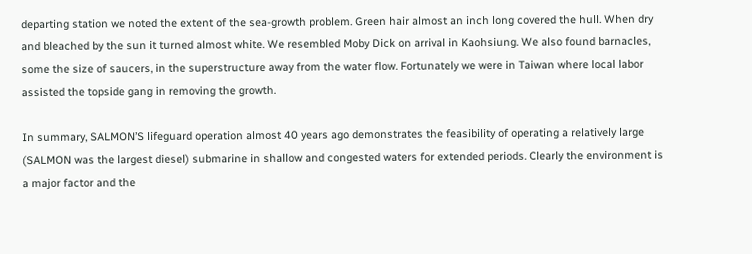departing station we noted the extent of the sea-growth problem. Green hair almost an inch long covered the hull. When dry and bleached by the sun it turned almost white. We resembled Moby Dick on arrival in Kaohsiung. We also found barnacles, some the size of saucers, in the superstructure away from the water flow. Fortunately we were in Taiwan where local labor assisted the topside gang in removing the growth.

In summary, SALMON’S lifeguard operation almost 40 years ago demonstrates the feasibility of operating a relatively large (SALMON was the largest diesel) submarine in shallow and congested waters for extended periods. Clearly the environment is a major factor and the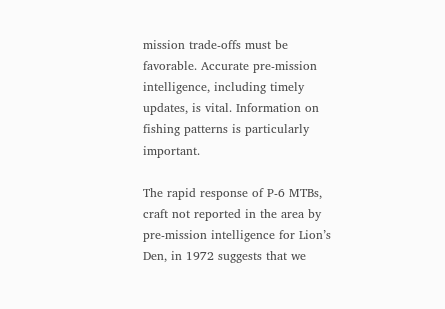mission trade-offs must be favorable. Accurate pre-mission intelligence, including timely updates, is vital. Information on fishing patterns is particularly important.

The rapid response of P-6 MTBs, craft not reported in the area by pre-mission intelligence for Lion’s Den, in 1972 suggests that we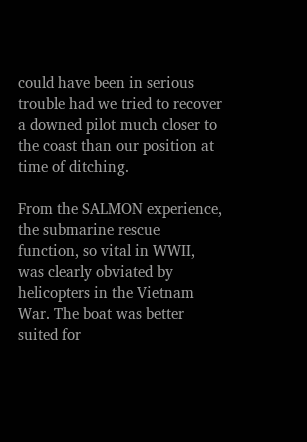could have been in serious trouble had we tried to recover a downed pilot much closer to the coast than our position at time of ditching.

From the SALMON experience, the submarine rescue function, so vital in WWII, was clearly obviated by helicopters in the Vietnam War. The boat was better suited for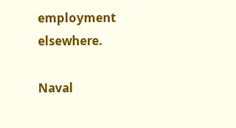employment elsewhere.

Naval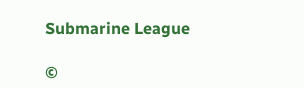Submarine League

©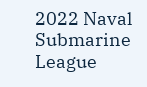2022 Naval Submarine League